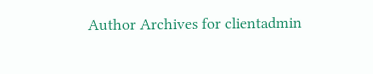Author Archives for clientadmin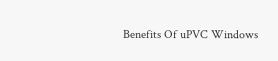Benefits Of uPVC Windows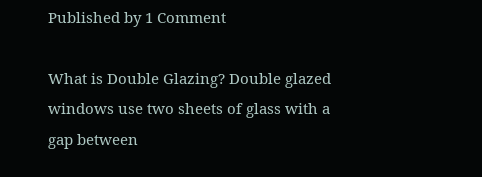Published by 1 Comment

What is Double Glazing? Double glazed windows use two sheets of glass with a gap between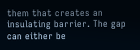them that creates an insulating barrier. The gap can either be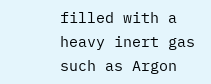filled with a heavy inert gas such as Argon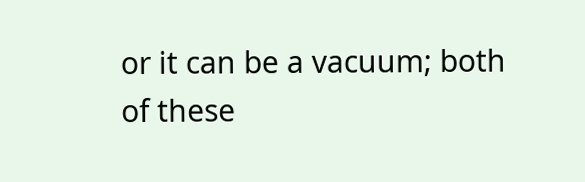or it can be a vacuum; both of these